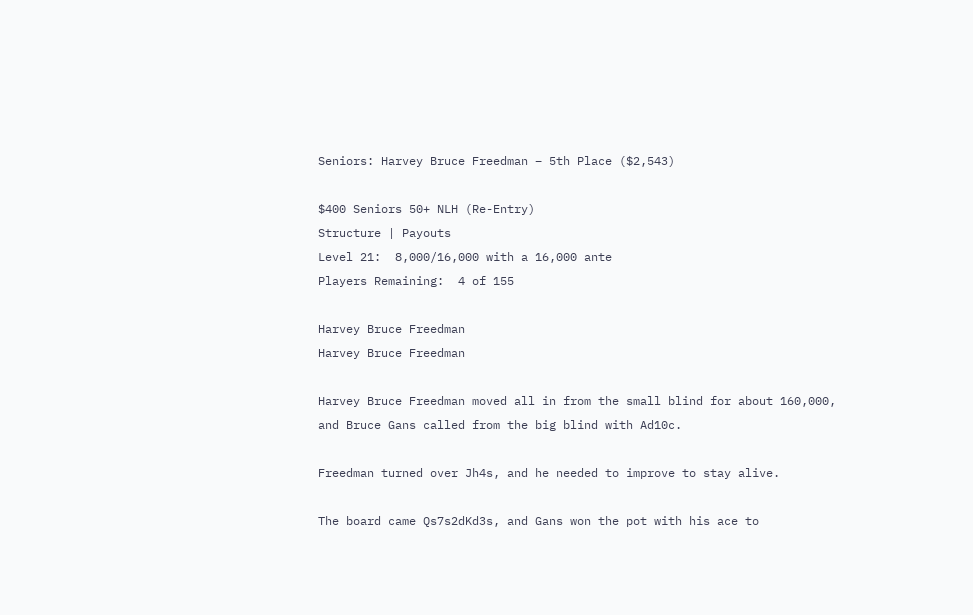Seniors: Harvey Bruce Freedman – 5th Place ($2,543)

$400 Seniors 50+ NLH (Re-Entry)
Structure | Payouts
Level 21:  8,000/16,000 with a 16,000 ante
Players Remaining:  4 of 155

Harvey Bruce Freedman
Harvey Bruce Freedman

Harvey Bruce Freedman moved all in from the small blind for about 160,000, and Bruce Gans called from the big blind with Ad10c.

Freedman turned over Jh4s, and he needed to improve to stay alive.

The board came Qs7s2dKd3s, and Gans won the pot with his ace to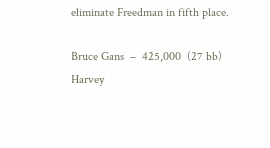eliminate Freedman in fifth place.

Bruce Gans  –  425,000  (27 bb)
Harvey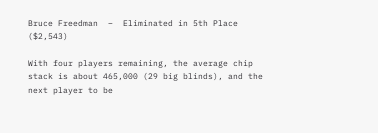Bruce Freedman  –  Eliminated in 5th Place  ($2,543)

With four players remaining, the average chip stack is about 465,000 (29 big blinds), and the next player to be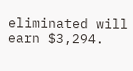eliminated will earn $3,294.